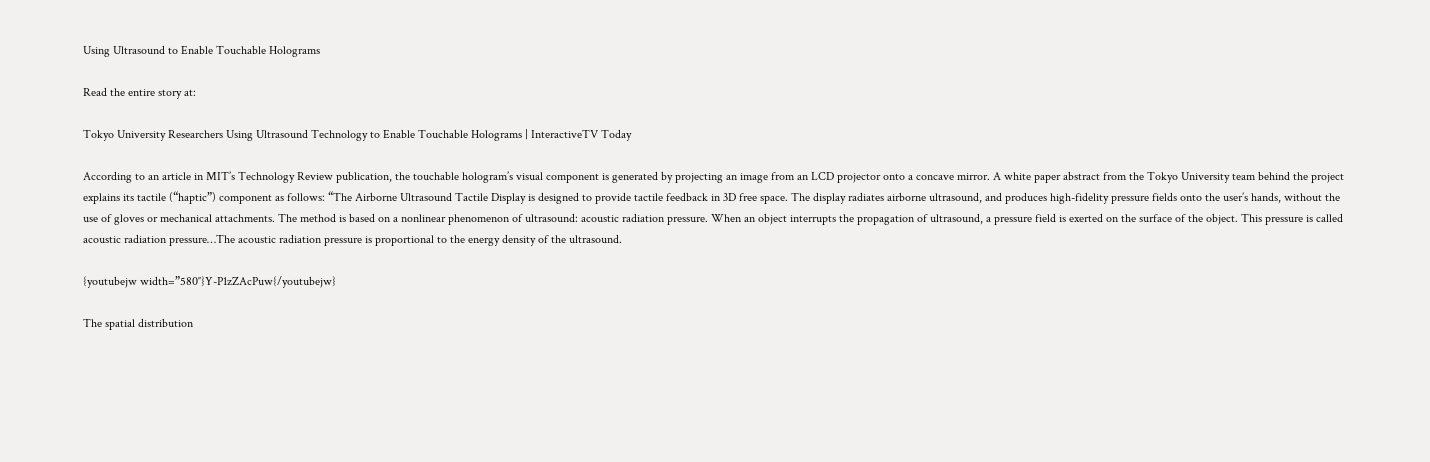Using Ultrasound to Enable Touchable Holograms

Read the entire story at:

Tokyo University Researchers Using Ultrasound Technology to Enable Touchable Holograms | InteractiveTV Today

According to an article in MIT’s Technology Review publication, the touchable hologram’s visual component is generated by projecting an image from an LCD projector onto a concave mirror. A white paper abstract from the Tokyo University team behind the project explains its tactile (“haptic”) component as follows: “The Airborne Ultrasound Tactile Display is designed to provide tactile feedback in 3D free space. The display radiates airborne ultrasound, and produces high-fidelity pressure fields onto the user’s hands, without the use of gloves or mechanical attachments. The method is based on a nonlinear phenomenon of ultrasound: acoustic radiation pressure. When an object interrupts the propagation of ultrasound, a pressure field is exerted on the surface of the object. This pressure is called acoustic radiation pressure…The acoustic radiation pressure is proportional to the energy density of the ultrasound.

{youtubejw width=”580″}Y-P1zZAcPuw{/youtubejw}

The spatial distribution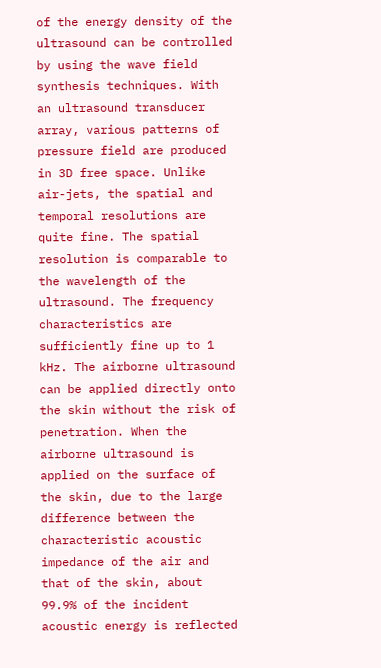of the energy density of the ultrasound can be controlled by using the wave field synthesis techniques. With an ultrasound transducer array, various patterns of pressure field are produced in 3D free space. Unlike air-jets, the spatial and temporal resolutions are quite fine. The spatial resolution is comparable to the wavelength of the ultrasound. The frequency characteristics are sufficiently fine up to 1 kHz. The airborne ultrasound can be applied directly onto the skin without the risk of penetration. When the airborne ultrasound is applied on the surface of the skin, due to the large difference between the characteristic acoustic impedance of the air and that of the skin, about 99.9% of the incident acoustic energy is reflected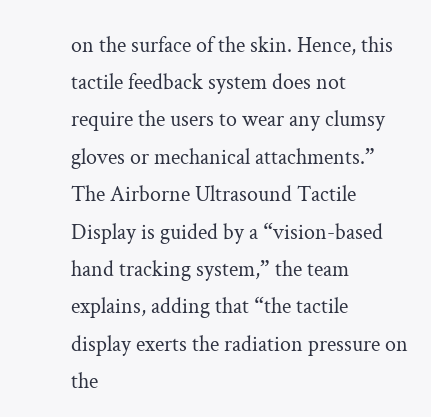on the surface of the skin. Hence, this tactile feedback system does not require the users to wear any clumsy gloves or mechanical attachments.” The Airborne Ultrasound Tactile Display is guided by a “vision-based hand tracking system,” the team explains, adding that “the tactile display exerts the radiation pressure on the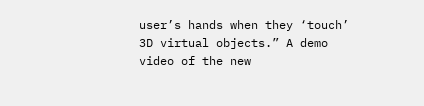user’s hands when they ‘touch’ 3D virtual objects.” A demo video of the new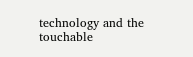technology and the touchable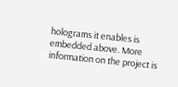holograms it enables is embedded above. More information on the project is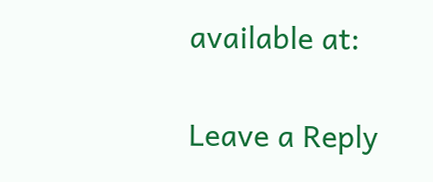available at:

Leave a Reply